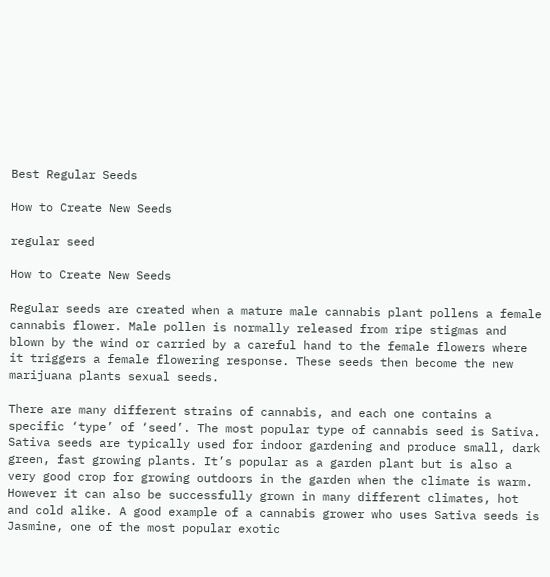Best Regular Seeds

How to Create New Seeds

regular seed

How to Create New Seeds

Regular seeds are created when a mature male cannabis plant pollens a female cannabis flower. Male pollen is normally released from ripe stigmas and blown by the wind or carried by a careful hand to the female flowers where it triggers a female flowering response. These seeds then become the new marijuana plants sexual seeds.

There are many different strains of cannabis, and each one contains a specific ‘type’ of ‘seed’. The most popular type of cannabis seed is Sativa. Sativa seeds are typically used for indoor gardening and produce small, dark green, fast growing plants. It’s popular as a garden plant but is also a very good crop for growing outdoors in the garden when the climate is warm. However it can also be successfully grown in many different climates, hot and cold alike. A good example of a cannabis grower who uses Sativa seeds is Jasmine, one of the most popular exotic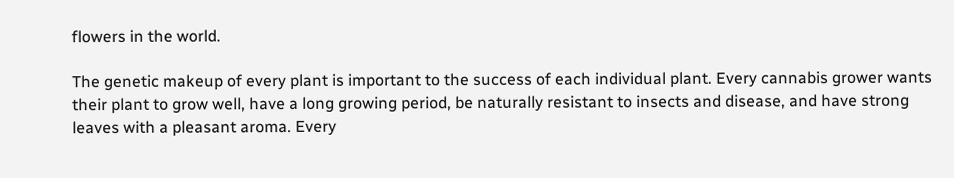flowers in the world.

The genetic makeup of every plant is important to the success of each individual plant. Every cannabis grower wants their plant to grow well, have a long growing period, be naturally resistant to insects and disease, and have strong leaves with a pleasant aroma. Every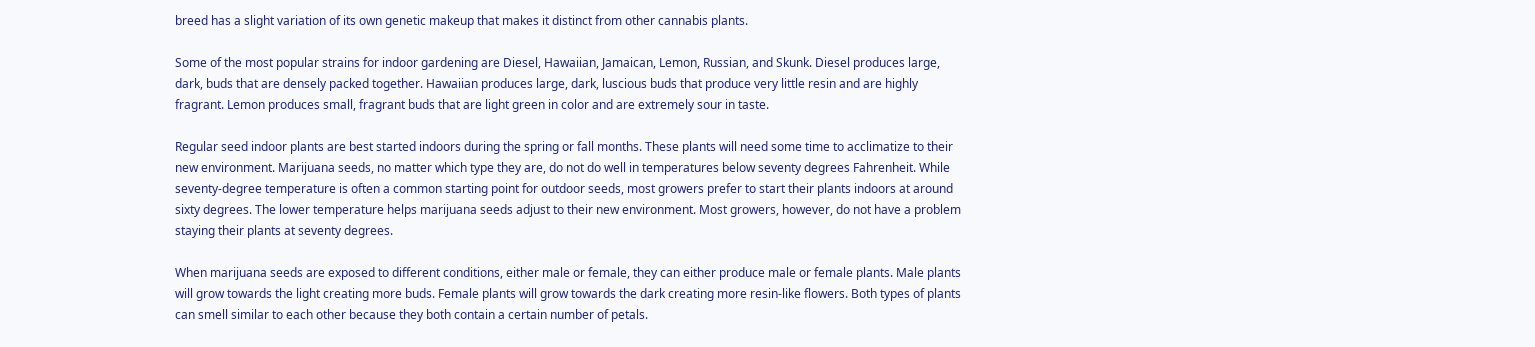breed has a slight variation of its own genetic makeup that makes it distinct from other cannabis plants.

Some of the most popular strains for indoor gardening are Diesel, Hawaiian, Jamaican, Lemon, Russian, and Skunk. Diesel produces large, dark, buds that are densely packed together. Hawaiian produces large, dark, luscious buds that produce very little resin and are highly fragrant. Lemon produces small, fragrant buds that are light green in color and are extremely sour in taste.

Regular seed indoor plants are best started indoors during the spring or fall months. These plants will need some time to acclimatize to their new environment. Marijuana seeds, no matter which type they are, do not do well in temperatures below seventy degrees Fahrenheit. While seventy-degree temperature is often a common starting point for outdoor seeds, most growers prefer to start their plants indoors at around sixty degrees. The lower temperature helps marijuana seeds adjust to their new environment. Most growers, however, do not have a problem staying their plants at seventy degrees.

When marijuana seeds are exposed to different conditions, either male or female, they can either produce male or female plants. Male plants will grow towards the light creating more buds. Female plants will grow towards the dark creating more resin-like flowers. Both types of plants can smell similar to each other because they both contain a certain number of petals.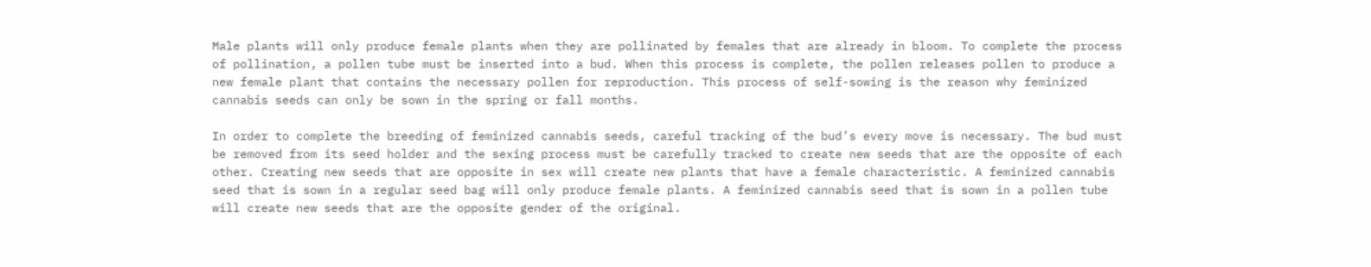Male plants will only produce female plants when they are pollinated by females that are already in bloom. To complete the process of pollination, a pollen tube must be inserted into a bud. When this process is complete, the pollen releases pollen to produce a new female plant that contains the necessary pollen for reproduction. This process of self-sowing is the reason why feminized cannabis seeds can only be sown in the spring or fall months.

In order to complete the breeding of feminized cannabis seeds, careful tracking of the bud’s every move is necessary. The bud must be removed from its seed holder and the sexing process must be carefully tracked to create new seeds that are the opposite of each other. Creating new seeds that are opposite in sex will create new plants that have a female characteristic. A feminized cannabis seed that is sown in a regular seed bag will only produce female plants. A feminized cannabis seed that is sown in a pollen tube will create new seeds that are the opposite gender of the original.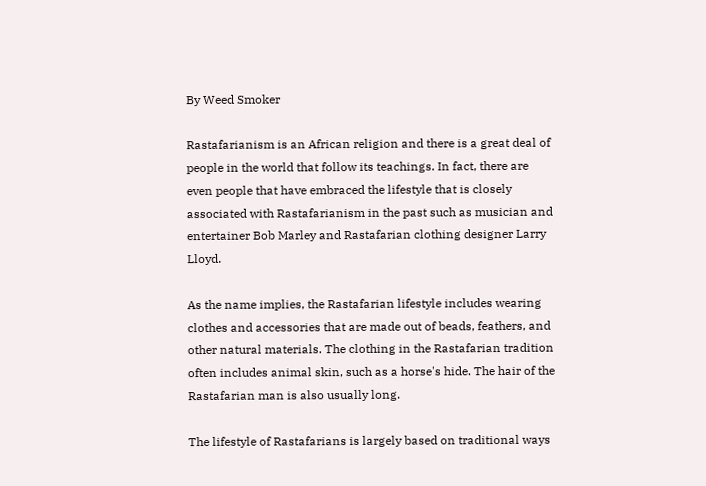By Weed Smoker

Rastafarianism is an African religion and there is a great deal of people in the world that follow its teachings. In fact, there are even people that have embraced the lifestyle that is closely associated with Rastafarianism in the past such as musician and entertainer Bob Marley and Rastafarian clothing designer Larry Lloyd.

As the name implies, the Rastafarian lifestyle includes wearing clothes and accessories that are made out of beads, feathers, and other natural materials. The clothing in the Rastafarian tradition often includes animal skin, such as a horse's hide. The hair of the Rastafarian man is also usually long.

The lifestyle of Rastafarians is largely based on traditional ways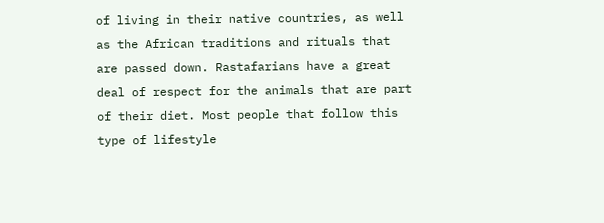of living in their native countries, as well as the African traditions and rituals that are passed down. Rastafarians have a great deal of respect for the animals that are part of their diet. Most people that follow this type of lifestyle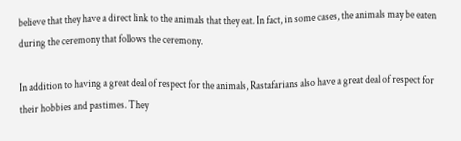believe that they have a direct link to the animals that they eat. In fact, in some cases, the animals may be eaten during the ceremony that follows the ceremony.

In addition to having a great deal of respect for the animals, Rastafarians also have a great deal of respect for their hobbies and pastimes. They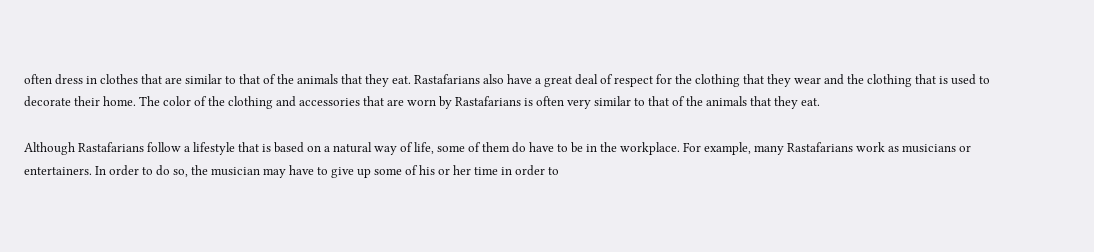often dress in clothes that are similar to that of the animals that they eat. Rastafarians also have a great deal of respect for the clothing that they wear and the clothing that is used to decorate their home. The color of the clothing and accessories that are worn by Rastafarians is often very similar to that of the animals that they eat.

Although Rastafarians follow a lifestyle that is based on a natural way of life, some of them do have to be in the workplace. For example, many Rastafarians work as musicians or entertainers. In order to do so, the musician may have to give up some of his or her time in order to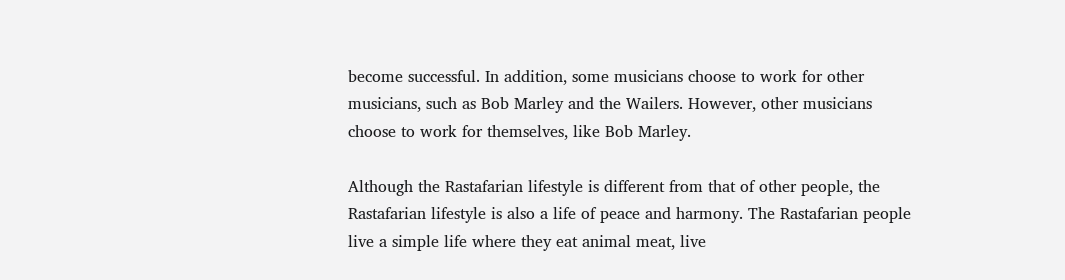become successful. In addition, some musicians choose to work for other musicians, such as Bob Marley and the Wailers. However, other musicians choose to work for themselves, like Bob Marley.

Although the Rastafarian lifestyle is different from that of other people, the Rastafarian lifestyle is also a life of peace and harmony. The Rastafarian people live a simple life where they eat animal meat, live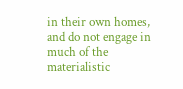in their own homes, and do not engage in much of the materialistic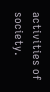activities of society.